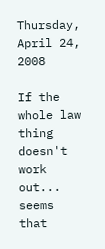Thursday, April 24, 2008

If the whole law thing doesn't work out... seems that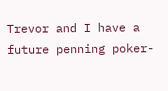Trevor and I have a future penning poker-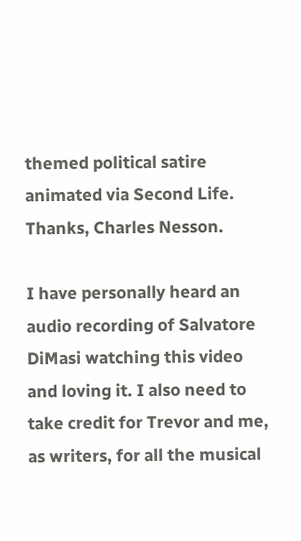themed political satire animated via Second Life. Thanks, Charles Nesson.

I have personally heard an audio recording of Salvatore DiMasi watching this video and loving it. I also need to take credit for Trevor and me, as writers, for all the musical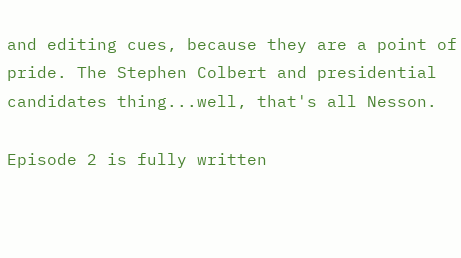and editing cues, because they are a point of pride. The Stephen Colbert and presidential candidates thing...well, that's all Nesson.

Episode 2 is fully written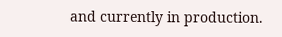and currently in production.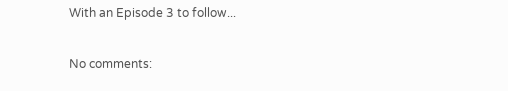With an Episode 3 to follow...

No comments: